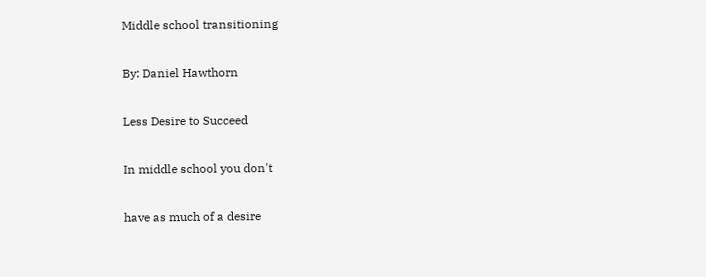Middle school transitioning

By: Daniel Hawthorn

Less Desire to Succeed

In middle school you don't

have as much of a desire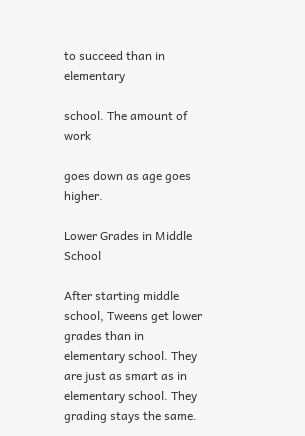to succeed than in elementary

school. The amount of work

goes down as age goes higher.

Lower Grades in Middle School

After starting middle school, Tweens get lower grades than in elementary school. They are just as smart as in elementary school. They grading stays the same.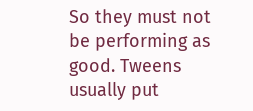So they must not be performing as good. Tweens usually put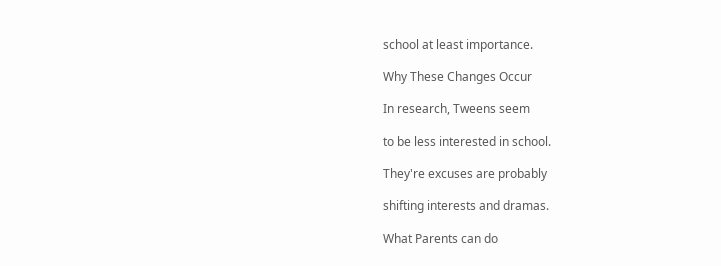school at least importance.

Why These Changes Occur

In research, Tweens seem

to be less interested in school.

They're excuses are probably

shifting interests and dramas.

What Parents can do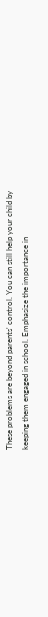These problems are beyond parents' control. You can still help your child by keeping them engaged in school. Emphasize the importance in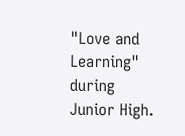"Love and Learning" during Junior High.